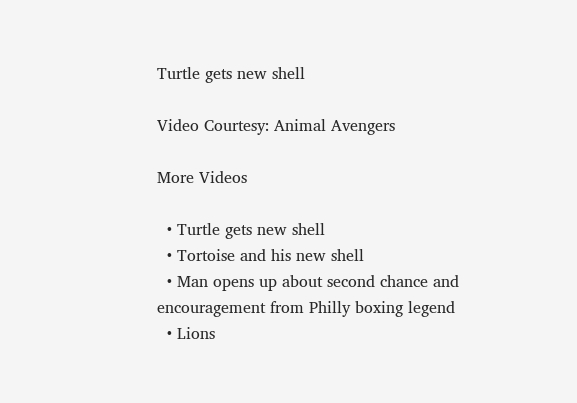Turtle gets new shell

Video Courtesy: Animal Avengers

More Videos

  • Turtle gets new shell
  • Tortoise and his new shell
  • Man opens up about second chance and encouragement from Philly boxing legend
  • Lions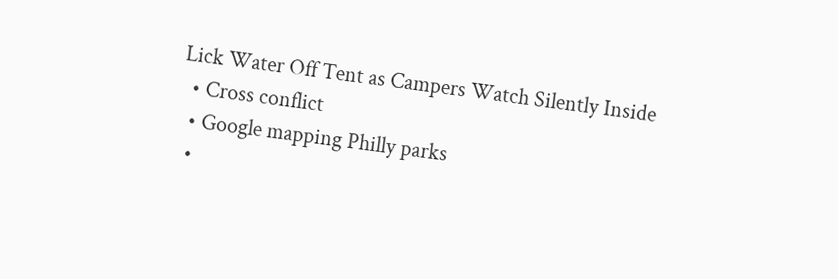Lick Water Off Tent as Campers Watch Silently Inside
  • Cross conflict
  • Google mapping Philly parks
  •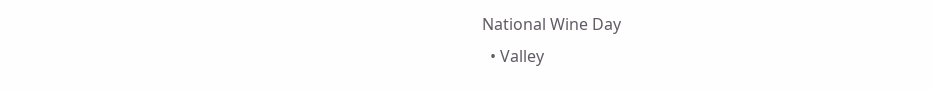National Wine Day
  • Valley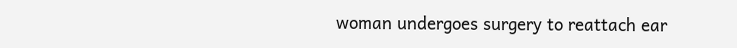woman undergoes surgery to reattach ear